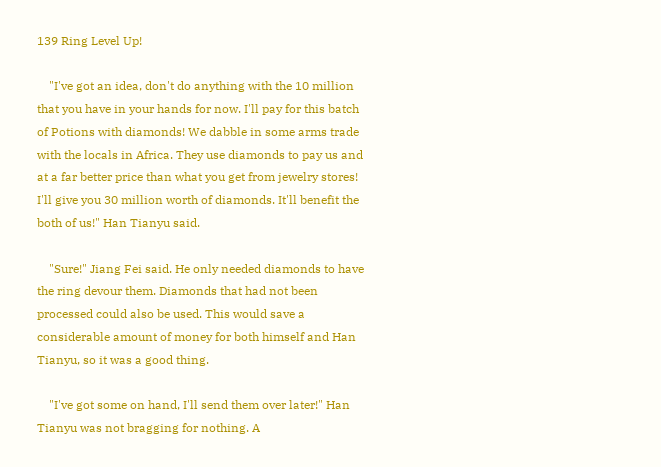139 Ring Level Up!

    "I've got an idea, don't do anything with the 10 million that you have in your hands for now. I'll pay for this batch of Potions with diamonds! We dabble in some arms trade with the locals in Africa. They use diamonds to pay us and at a far better price than what you get from jewelry stores! I'll give you 30 million worth of diamonds. It'll benefit the both of us!" Han Tianyu said.

    "Sure!" Jiang Fei said. He only needed diamonds to have the ring devour them. Diamonds that had not been processed could also be used. This would save a considerable amount of money for both himself and Han Tianyu, so it was a good thing.

    "I've got some on hand, I'll send them over later!" Han Tianyu was not bragging for nothing. A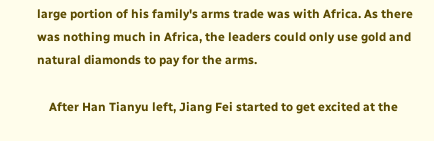large portion of his family's arms trade was with Africa. As there was nothing much in Africa, the leaders could only use gold and natural diamonds to pay for the arms.

    After Han Tianyu left, Jiang Fei started to get excited at the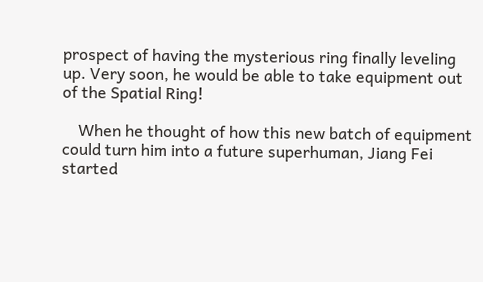prospect of having the mysterious ring finally leveling up. Very soon, he would be able to take equipment out of the Spatial Ring!

    When he thought of how this new batch of equipment could turn him into a future superhuman, Jiang Fei started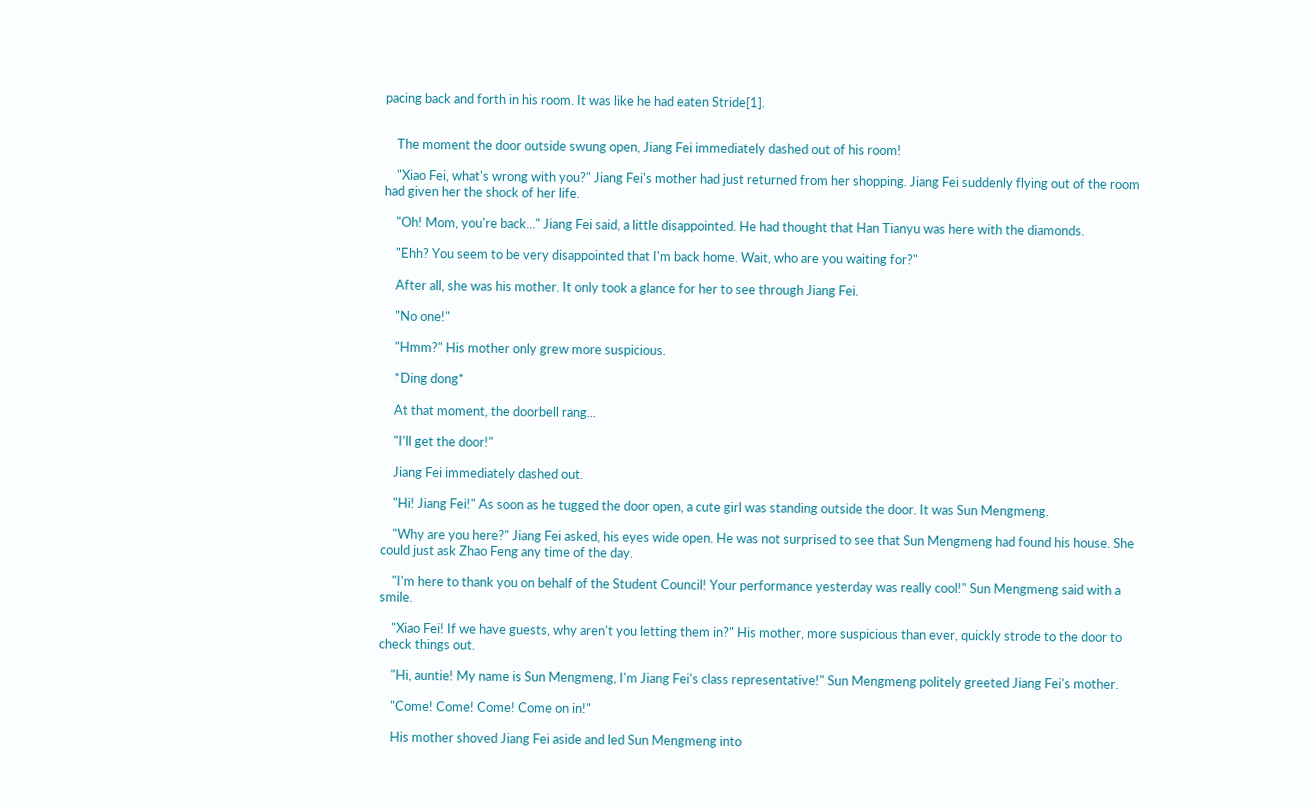pacing back and forth in his room. It was like he had eaten Stride[1].


    The moment the door outside swung open, Jiang Fei immediately dashed out of his room!

    "Xiao Fei, what's wrong with you?" Jiang Fei's mother had just returned from her shopping. Jiang Fei suddenly flying out of the room had given her the shock of her life.

    "Oh! Mom, you're back..." Jiang Fei said, a little disappointed. He had thought that Han Tianyu was here with the diamonds.

    "Ehh? You seem to be very disappointed that I'm back home. Wait, who are you waiting for?"

    After all, she was his mother. It only took a glance for her to see through Jiang Fei.

    "No one!"

    "Hmm?" His mother only grew more suspicious.

    *Ding dong*

    At that moment, the doorbell rang...

    "I'll get the door!"

    Jiang Fei immediately dashed out.

    "Hi! Jiang Fei!" As soon as he tugged the door open, a cute girl was standing outside the door. It was Sun Mengmeng.

    "Why are you here?" Jiang Fei asked, his eyes wide open. He was not surprised to see that Sun Mengmeng had found his house. She could just ask Zhao Feng any time of the day.

    "I'm here to thank you on behalf of the Student Council! Your performance yesterday was really cool!" Sun Mengmeng said with a smile.

    "Xiao Fei! If we have guests, why aren't you letting them in?" His mother, more suspicious than ever, quickly strode to the door to check things out.

    "Hi, auntie! My name is Sun Mengmeng, I'm Jiang Fei's class representative!" Sun Mengmeng politely greeted Jiang Fei's mother.

    "Come! Come! Come! Come on in!"

    His mother shoved Jiang Fei aside and led Sun Mengmeng into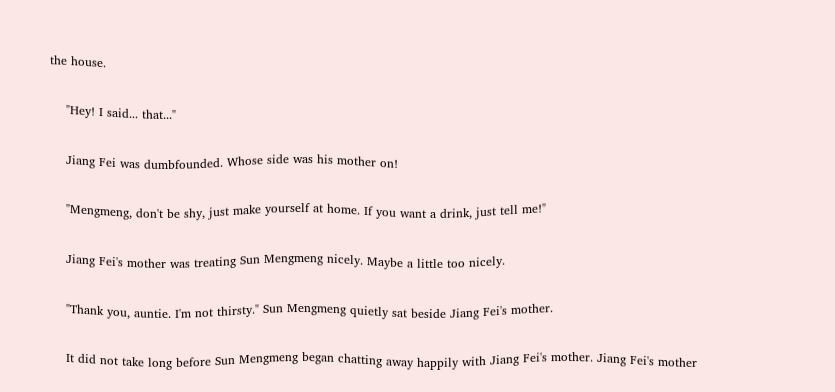the house.

    "Hey! I said... that..."

    Jiang Fei was dumbfounded. Whose side was his mother on!

    "Mengmeng, don't be shy, just make yourself at home. If you want a drink, just tell me!"

    Jiang Fei's mother was treating Sun Mengmeng nicely. Maybe a little too nicely.

    "Thank you, auntie. I'm not thirsty." Sun Mengmeng quietly sat beside Jiang Fei's mother.

    It did not take long before Sun Mengmeng began chatting away happily with Jiang Fei's mother. Jiang Fei's mother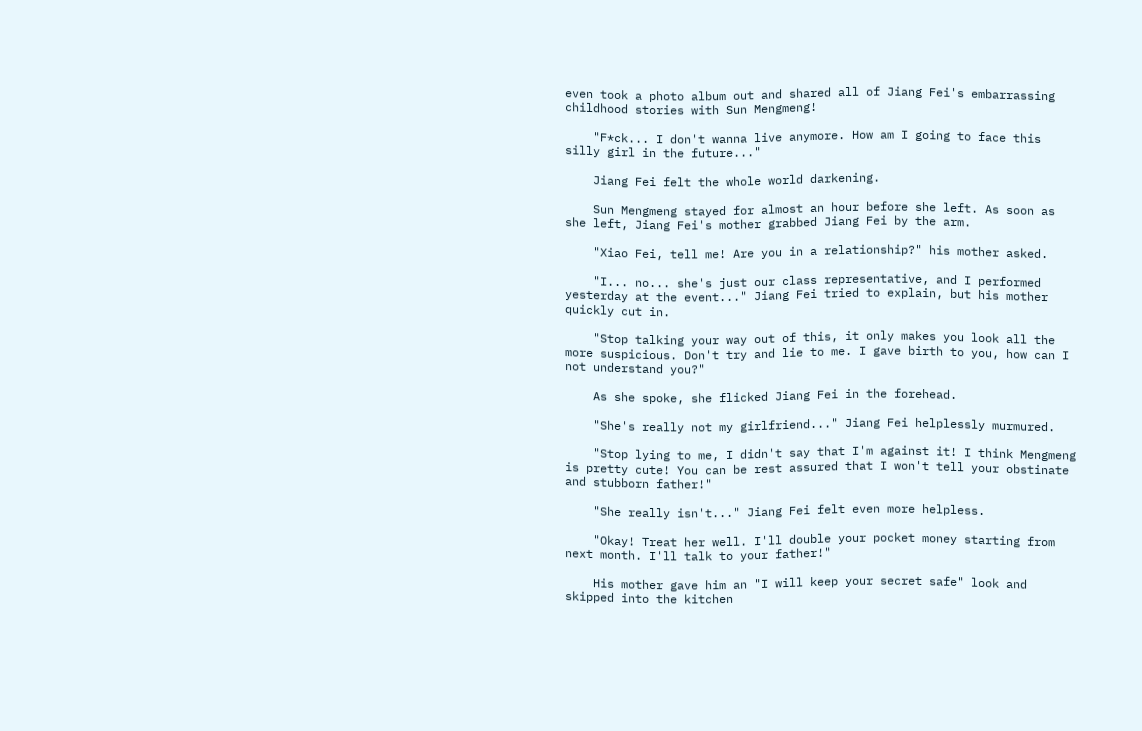even took a photo album out and shared all of Jiang Fei's embarrassing childhood stories with Sun Mengmeng!

    "F*ck... I don't wanna live anymore. How am I going to face this silly girl in the future..."

    Jiang Fei felt the whole world darkening.

    Sun Mengmeng stayed for almost an hour before she left. As soon as she left, Jiang Fei's mother grabbed Jiang Fei by the arm.

    "Xiao Fei, tell me! Are you in a relationship?" his mother asked.

    "I... no... she's just our class representative, and I performed yesterday at the event..." Jiang Fei tried to explain, but his mother quickly cut in.

    "Stop talking your way out of this, it only makes you look all the more suspicious. Don't try and lie to me. I gave birth to you, how can I not understand you?"

    As she spoke, she flicked Jiang Fei in the forehead.

    "She's really not my girlfriend..." Jiang Fei helplessly murmured.

    "Stop lying to me, I didn't say that I'm against it! I think Mengmeng is pretty cute! You can be rest assured that I won't tell your obstinate and stubborn father!"

    "She really isn't..." Jiang Fei felt even more helpless.

    "Okay! Treat her well. I'll double your pocket money starting from next month. I'll talk to your father!"

    His mother gave him an "I will keep your secret safe" look and skipped into the kitchen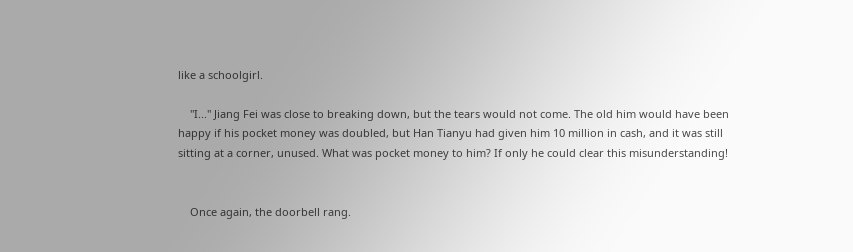like a schoolgirl.

    "I..." Jiang Fei was close to breaking down, but the tears would not come. The old him would have been happy if his pocket money was doubled, but Han Tianyu had given him 10 million in cash, and it was still sitting at a corner, unused. What was pocket money to him? If only he could clear this misunderstanding!


    Once again, the doorbell rang.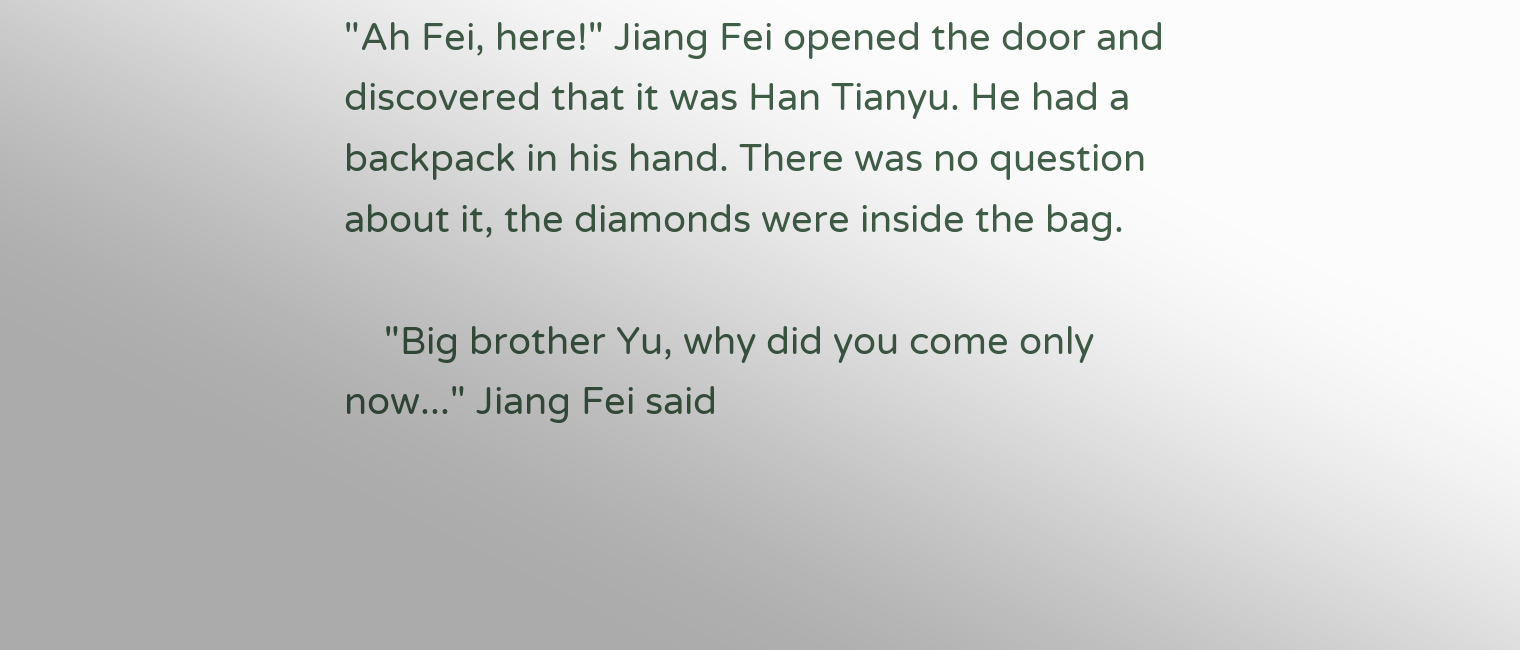"Ah Fei, here!" Jiang Fei opened the door and discovered that it was Han Tianyu. He had a backpack in his hand. There was no question about it, the diamonds were inside the bag.

    "Big brother Yu, why did you come only now..." Jiang Fei said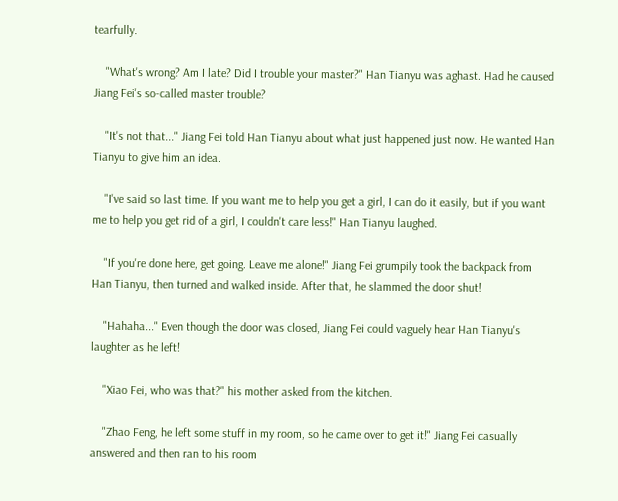tearfully.

    "What's wrong? Am I late? Did I trouble your master?" Han Tianyu was aghast. Had he caused Jiang Fei's so-called master trouble?

    "It's not that..." Jiang Fei told Han Tianyu about what just happened just now. He wanted Han Tianyu to give him an idea.

    "I've said so last time. If you want me to help you get a girl, I can do it easily, but if you want me to help you get rid of a girl, I couldn't care less!" Han Tianyu laughed.

    "If you're done here, get going. Leave me alone!" Jiang Fei grumpily took the backpack from Han Tianyu, then turned and walked inside. After that, he slammed the door shut!

    "Hahaha..." Even though the door was closed, Jiang Fei could vaguely hear Han Tianyu's laughter as he left!

    "Xiao Fei, who was that?" his mother asked from the kitchen.

    "Zhao Feng, he left some stuff in my room, so he came over to get it!" Jiang Fei casually answered and then ran to his room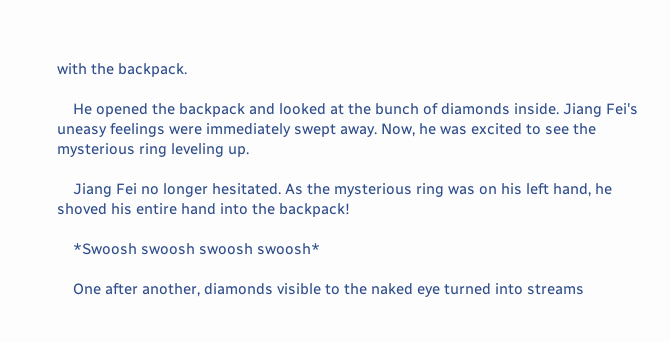with the backpack.

    He opened the backpack and looked at the bunch of diamonds inside. Jiang Fei's uneasy feelings were immediately swept away. Now, he was excited to see the mysterious ring leveling up.

    Jiang Fei no longer hesitated. As the mysterious ring was on his left hand, he shoved his entire hand into the backpack!

    *Swoosh swoosh swoosh swoosh*

    One after another, diamonds visible to the naked eye turned into streams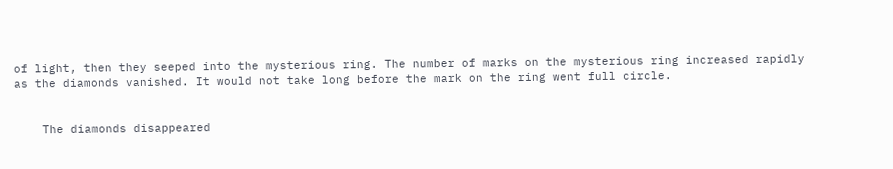of light, then they seeped into the mysterious ring. The number of marks on the mysterious ring increased rapidly as the diamonds vanished. It would not take long before the mark on the ring went full circle.


    The diamonds disappeared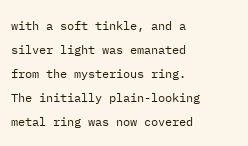with a soft tinkle, and a silver light was emanated from the mysterious ring. The initially plain-looking metal ring was now covered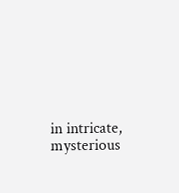in intricate, mysterious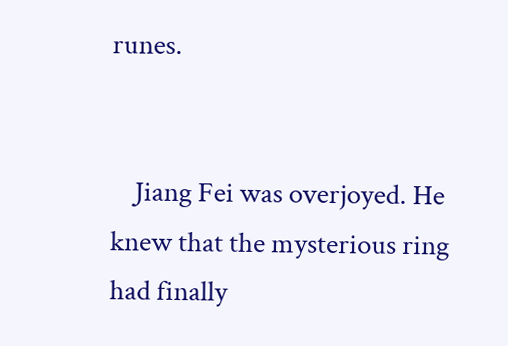runes.


    Jiang Fei was overjoyed. He knew that the mysterious ring had finally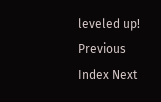leveled up!
Previous Index Next